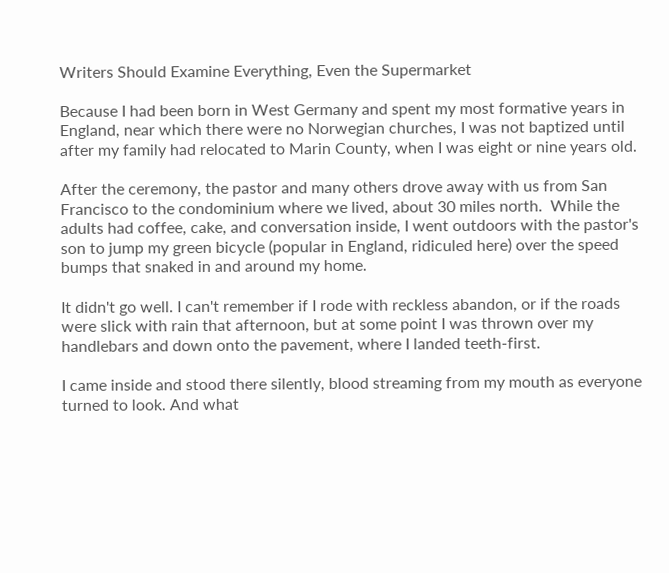Writers Should Examine Everything, Even the Supermarket

Because I had been born in West Germany and spent my most formative years in England, near which there were no Norwegian churches, I was not baptized until after my family had relocated to Marin County, when I was eight or nine years old.

After the ceremony, the pastor and many others drove away with us from San Francisco to the condominium where we lived, about 30 miles north.  While the adults had coffee, cake, and conversation inside, I went outdoors with the pastor's son to jump my green bicycle (popular in England, ridiculed here) over the speed bumps that snaked in and around my home.

It didn't go well. I can't remember if I rode with reckless abandon, or if the roads were slick with rain that afternoon, but at some point I was thrown over my handlebars and down onto the pavement, where I landed teeth-first.

I came inside and stood there silently, blood streaming from my mouth as everyone turned to look. And what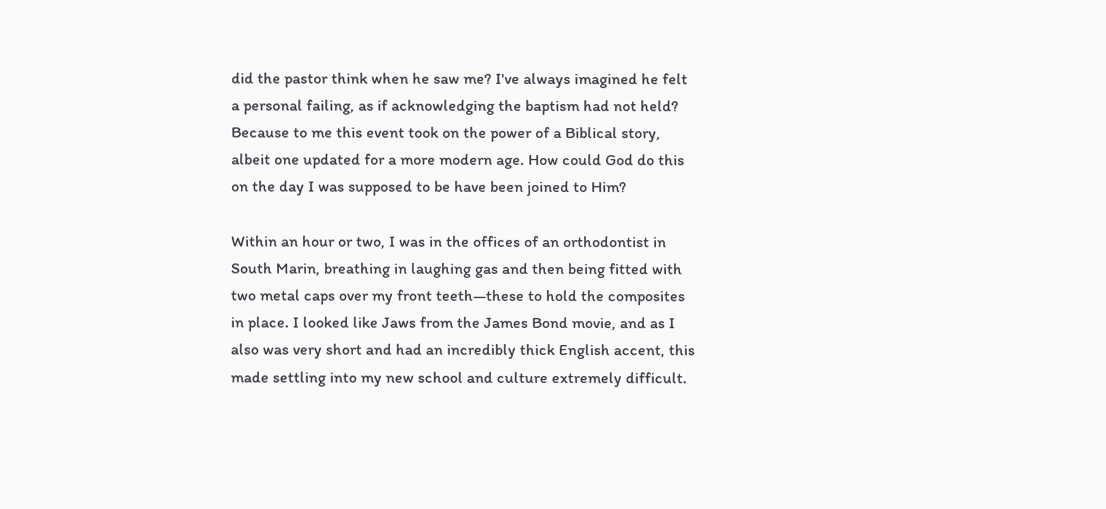did the pastor think when he saw me? I've always imagined he felt a personal failing, as if acknowledging the baptism had not held? Because to me this event took on the power of a Biblical story, albeit one updated for a more modern age. How could God do this on the day I was supposed to be have been joined to Him?

Within an hour or two, I was in the offices of an orthodontist in South Marin, breathing in laughing gas and then being fitted with two metal caps over my front teeth—these to hold the composites in place. I looked like Jaws from the James Bond movie, and as I also was very short and had an incredibly thick English accent, this made settling into my new school and culture extremely difficult.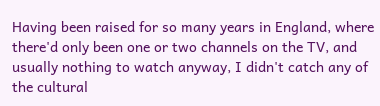Having been raised for so many years in England, where there'd only been one or two channels on the TV, and usually nothing to watch anyway, I didn't catch any of the cultural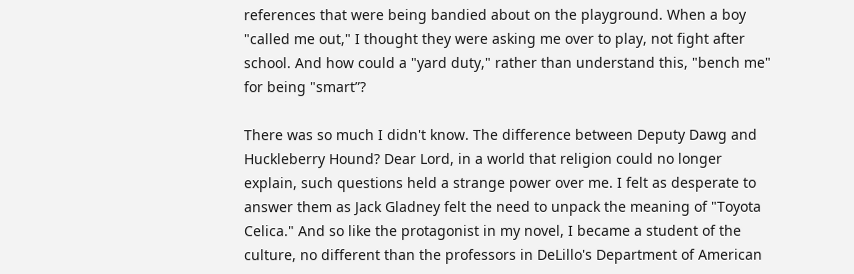references that were being bandied about on the playground. When a boy "called me out," I thought they were asking me over to play, not fight after school. And how could a "yard duty," rather than understand this, "bench me" for being "smart”?

There was so much I didn't know. The difference between Deputy Dawg and Huckleberry Hound? Dear Lord, in a world that religion could no longer explain, such questions held a strange power over me. I felt as desperate to answer them as Jack Gladney felt the need to unpack the meaning of "Toyota Celica." And so like the protagonist in my novel, I became a student of the culture, no different than the professors in DeLillo's Department of American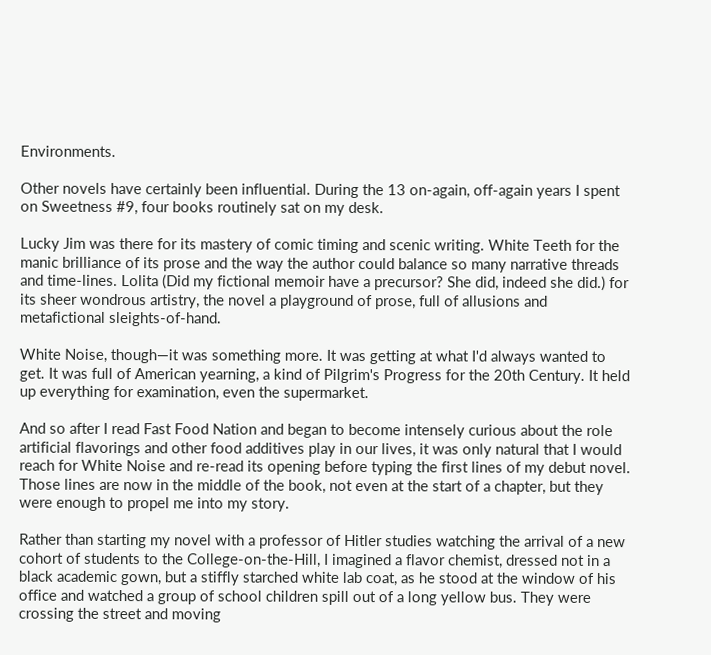Environments.

Other novels have certainly been influential. During the 13 on-again, off-again years I spent on Sweetness #9, four books routinely sat on my desk.

Lucky Jim was there for its mastery of comic timing and scenic writing. White Teeth for the manic brilliance of its prose and the way the author could balance so many narrative threads and time-lines. Lolita (Did my fictional memoir have a precursor? She did, indeed she did.) for its sheer wondrous artistry, the novel a playground of prose, full of allusions and metafictional sleights-of-hand.

White Noise, though—it was something more. It was getting at what I'd always wanted to get. It was full of American yearning, a kind of Pilgrim's Progress for the 20th Century. It held up everything for examination, even the supermarket.

And so after I read Fast Food Nation and began to become intensely curious about the role artificial flavorings and other food additives play in our lives, it was only natural that I would reach for White Noise and re-read its opening before typing the first lines of my debut novel. Those lines are now in the middle of the book, not even at the start of a chapter, but they were enough to propel me into my story.

Rather than starting my novel with a professor of Hitler studies watching the arrival of a new cohort of students to the College-on-the-Hill, I imagined a flavor chemist, dressed not in a black academic gown, but a stiffly starched white lab coat, as he stood at the window of his office and watched a group of school children spill out of a long yellow bus. They were crossing the street and moving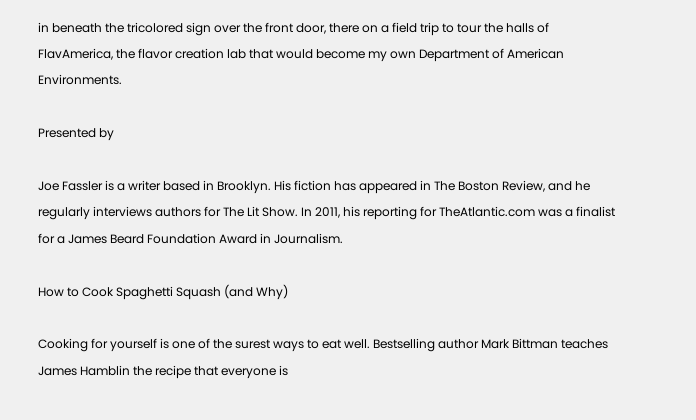in beneath the tricolored sign over the front door, there on a field trip to tour the halls of FlavAmerica, the flavor creation lab that would become my own Department of American Environments.

Presented by

Joe Fassler is a writer based in Brooklyn. His fiction has appeared in The Boston Review, and he regularly interviews authors for The Lit Show. In 2011, his reporting for TheAtlantic.com was a finalist for a James Beard Foundation Award in Journalism.

How to Cook Spaghetti Squash (and Why)

Cooking for yourself is one of the surest ways to eat well. Bestselling author Mark Bittman teaches James Hamblin the recipe that everyone is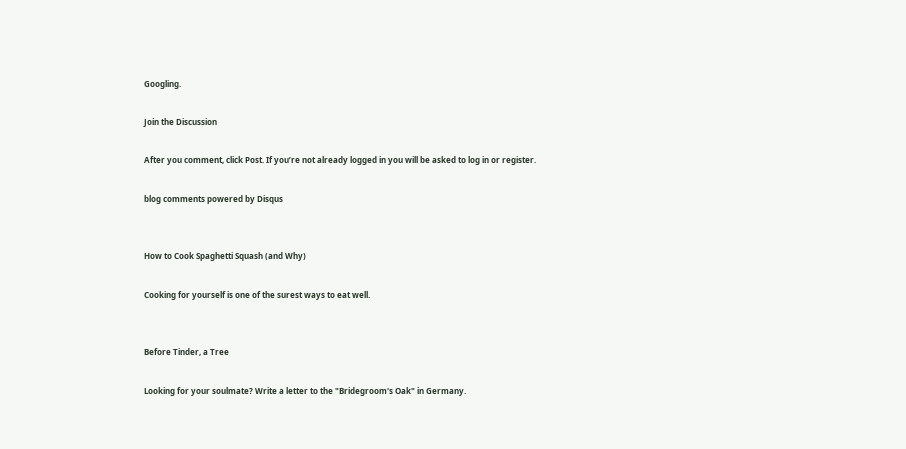Googling.

Join the Discussion

After you comment, click Post. If you’re not already logged in you will be asked to log in or register.

blog comments powered by Disqus


How to Cook Spaghetti Squash (and Why)

Cooking for yourself is one of the surest ways to eat well.


Before Tinder, a Tree

Looking for your soulmate? Write a letter to the "Bridegroom's Oak" in Germany.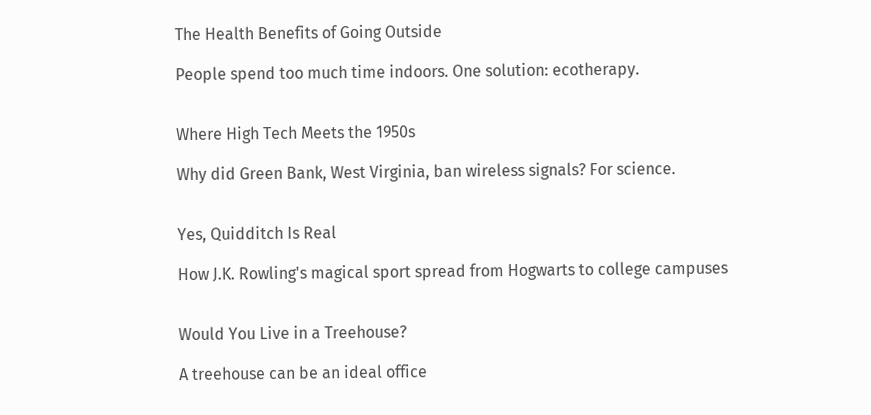The Health Benefits of Going Outside

People spend too much time indoors. One solution: ecotherapy.


Where High Tech Meets the 1950s

Why did Green Bank, West Virginia, ban wireless signals? For science.


Yes, Quidditch Is Real

How J.K. Rowling's magical sport spread from Hogwarts to college campuses


Would You Live in a Treehouse?

A treehouse can be an ideal office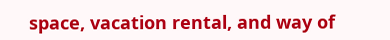space, vacation rental, and way of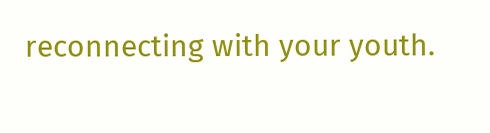reconnecting with your youth.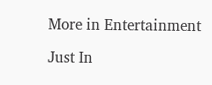More in Entertainment

Just In